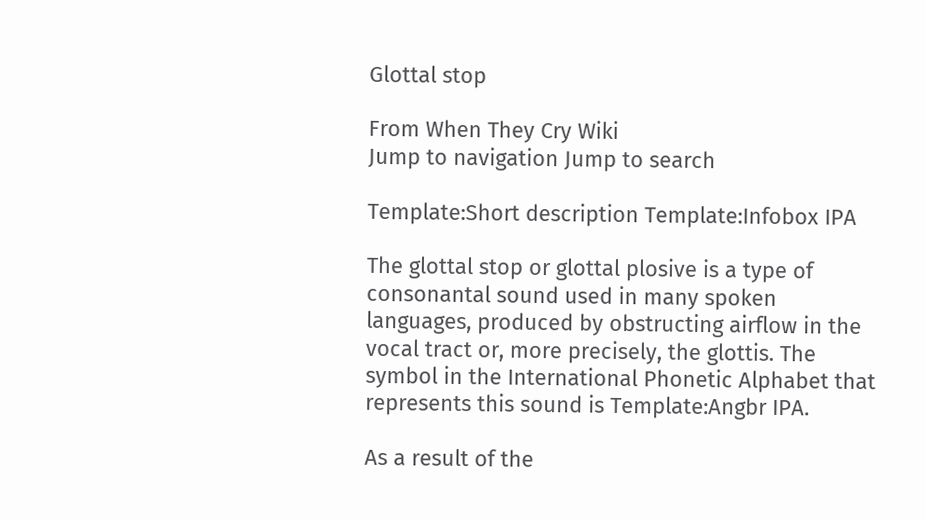Glottal stop

From When They Cry Wiki
Jump to navigation Jump to search

Template:Short description Template:Infobox IPA

The glottal stop or glottal plosive is a type of consonantal sound used in many spoken languages, produced by obstructing airflow in the vocal tract or, more precisely, the glottis. The symbol in the International Phonetic Alphabet that represents this sound is Template:Angbr IPA.

As a result of the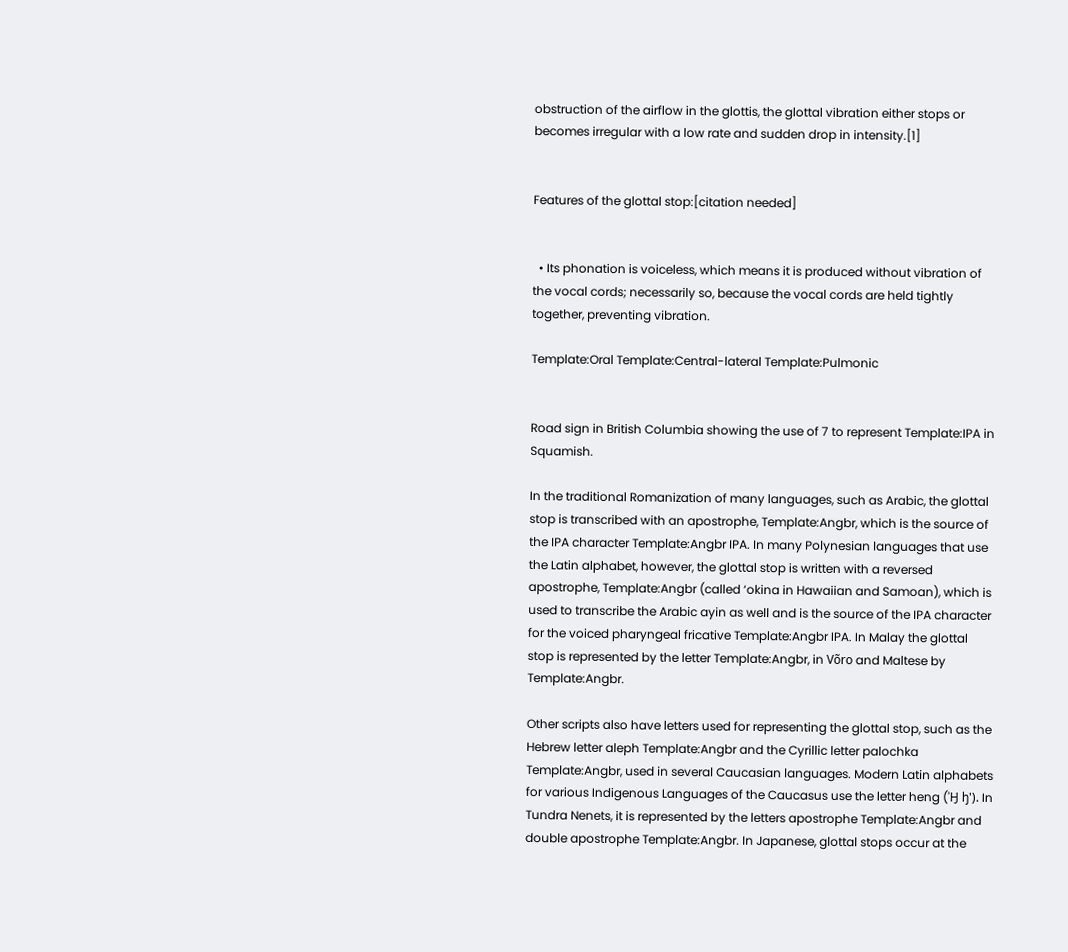obstruction of the airflow in the glottis, the glottal vibration either stops or becomes irregular with a low rate and sudden drop in intensity.[1]


Features of the glottal stop:[citation needed]


  • Its phonation is voiceless, which means it is produced without vibration of the vocal cords; necessarily so, because the vocal cords are held tightly together, preventing vibration.

Template:Oral Template:Central-lateral Template:Pulmonic


Road sign in British Columbia showing the use of 7 to represent Template:IPA in Squamish.

In the traditional Romanization of many languages, such as Arabic, the glottal stop is transcribed with an apostrophe, Template:Angbr, which is the source of the IPA character Template:Angbr IPA. In many Polynesian languages that use the Latin alphabet, however, the glottal stop is written with a reversed apostrophe, Template:Angbr (called ‘okina in Hawaiian and Samoan), which is used to transcribe the Arabic ayin as well and is the source of the IPA character for the voiced pharyngeal fricative Template:Angbr IPA. In Malay the glottal stop is represented by the letter Template:Angbr, in Võro and Maltese by Template:Angbr.

Other scripts also have letters used for representing the glottal stop, such as the Hebrew letter aleph Template:Angbr and the Cyrillic letter palochka Template:Angbr, used in several Caucasian languages. Modern Latin alphabets for various Indigenous Languages of the Caucasus use the letter heng ('Ꜧ ꜧ'). In Tundra Nenets, it is represented by the letters apostrophe Template:Angbr and double apostrophe Template:Angbr. In Japanese, glottal stops occur at the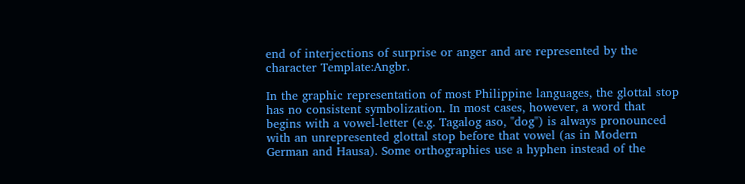end of interjections of surprise or anger and are represented by the character Template:Angbr.

In the graphic representation of most Philippine languages, the glottal stop has no consistent symbolization. In most cases, however, a word that begins with a vowel-letter (e.g. Tagalog aso, "dog") is always pronounced with an unrepresented glottal stop before that vowel (as in Modern German and Hausa). Some orthographies use a hyphen instead of the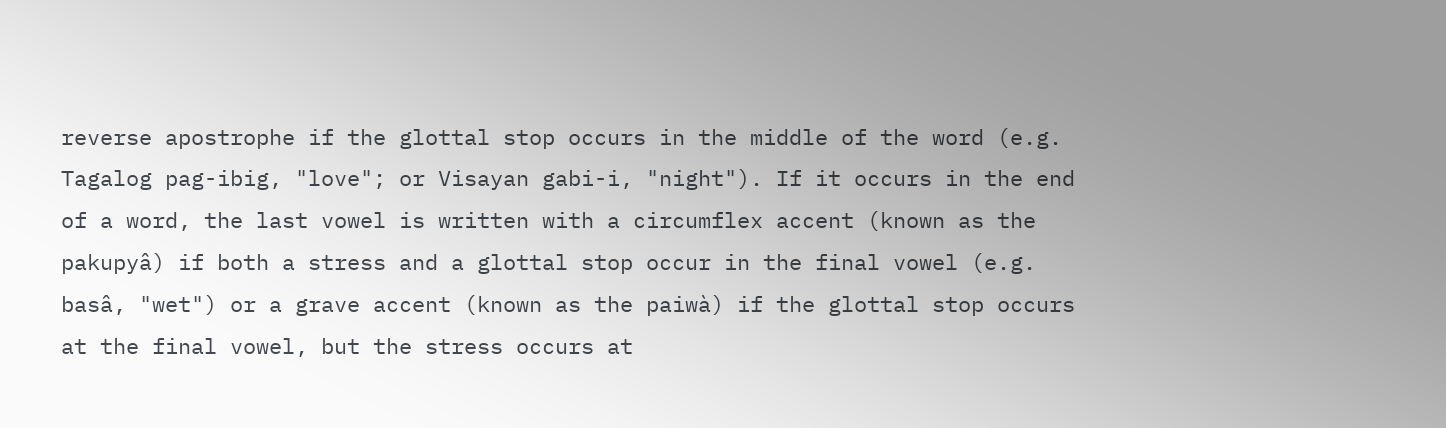reverse apostrophe if the glottal stop occurs in the middle of the word (e.g. Tagalog pag-ibig, "love"; or Visayan gabi-i, "night"). If it occurs in the end of a word, the last vowel is written with a circumflex accent (known as the pakupyâ) if both a stress and a glottal stop occur in the final vowel (e.g. basâ, "wet") or a grave accent (known as the paiwà) if the glottal stop occurs at the final vowel, but the stress occurs at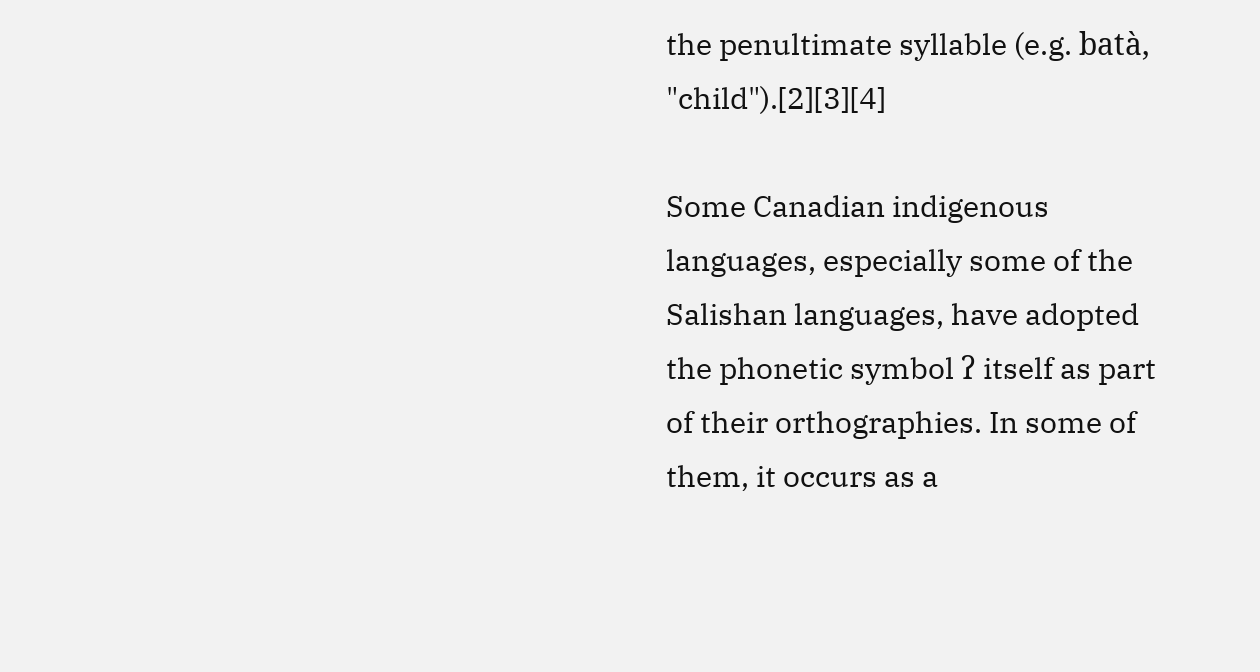the penultimate syllable (e.g. batà, "child").[2][3][4]

Some Canadian indigenous languages, especially some of the Salishan languages, have adopted the phonetic symbol ʔ itself as part of their orthographies. In some of them, it occurs as a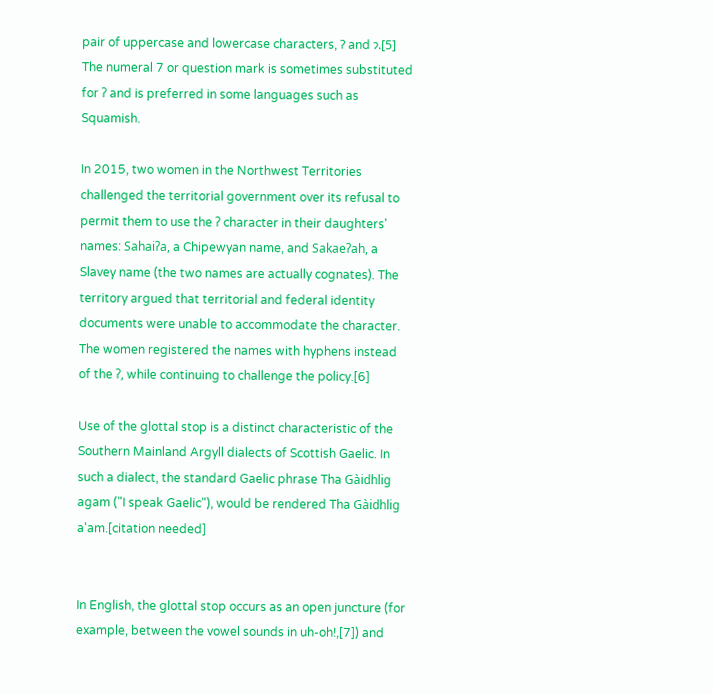pair of uppercase and lowercase characters, Ɂ and ɂ.[5] The numeral 7 or question mark is sometimes substituted for ʔ and is preferred in some languages such as Squamish.

In 2015, two women in the Northwest Territories challenged the territorial government over its refusal to permit them to use the ʔ character in their daughters' names: Sahaiʔa, a Chipewyan name, and Sakaeʔah, a Slavey name (the two names are actually cognates). The territory argued that territorial and federal identity documents were unable to accommodate the character. The women registered the names with hyphens instead of the ʔ, while continuing to challenge the policy.[6]

Use of the glottal stop is a distinct characteristic of the Southern Mainland Argyll dialects of Scottish Gaelic. In such a dialect, the standard Gaelic phrase Tha Gàidhlig agam ("I speak Gaelic"), would be rendered Tha Gàidhlig a'am.[citation needed]


In English, the glottal stop occurs as an open juncture (for example, between the vowel sounds in uh-oh!,[7]) and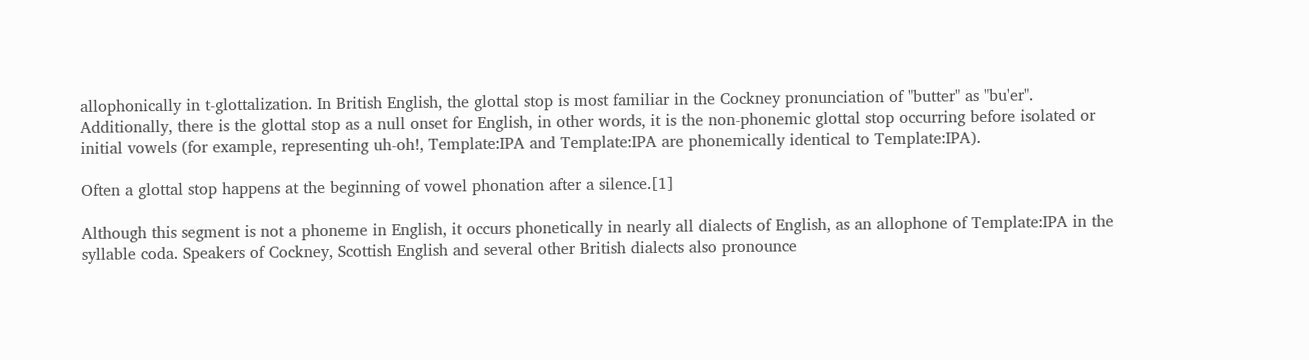allophonically in t-glottalization. In British English, the glottal stop is most familiar in the Cockney pronunciation of "butter" as "bu'er". Additionally, there is the glottal stop as a null onset for English, in other words, it is the non-phonemic glottal stop occurring before isolated or initial vowels (for example, representing uh-oh!, Template:IPA and Template:IPA are phonemically identical to Template:IPA).

Often a glottal stop happens at the beginning of vowel phonation after a silence.[1]

Although this segment is not a phoneme in English, it occurs phonetically in nearly all dialects of English, as an allophone of Template:IPA in the syllable coda. Speakers of Cockney, Scottish English and several other British dialects also pronounce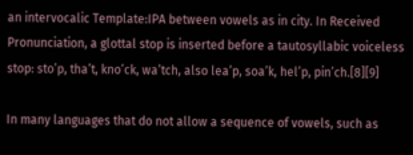an intervocalic Template:IPA between vowels as in city. In Received Pronunciation, a glottal stop is inserted before a tautosyllabic voiceless stop: sto’p, tha’t, kno’ck, wa’tch, also lea’p, soa’k, hel’p, pin’ch.[8][9]

In many languages that do not allow a sequence of vowels, such as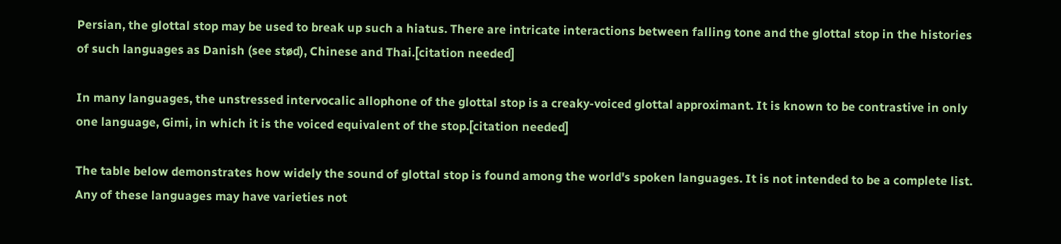Persian, the glottal stop may be used to break up such a hiatus. There are intricate interactions between falling tone and the glottal stop in the histories of such languages as Danish (see stød), Chinese and Thai.[citation needed]

In many languages, the unstressed intervocalic allophone of the glottal stop is a creaky-voiced glottal approximant. It is known to be contrastive in only one language, Gimi, in which it is the voiced equivalent of the stop.[citation needed]

The table below demonstrates how widely the sound of glottal stop is found among the world's spoken languages. It is not intended to be a complete list. Any of these languages may have varieties not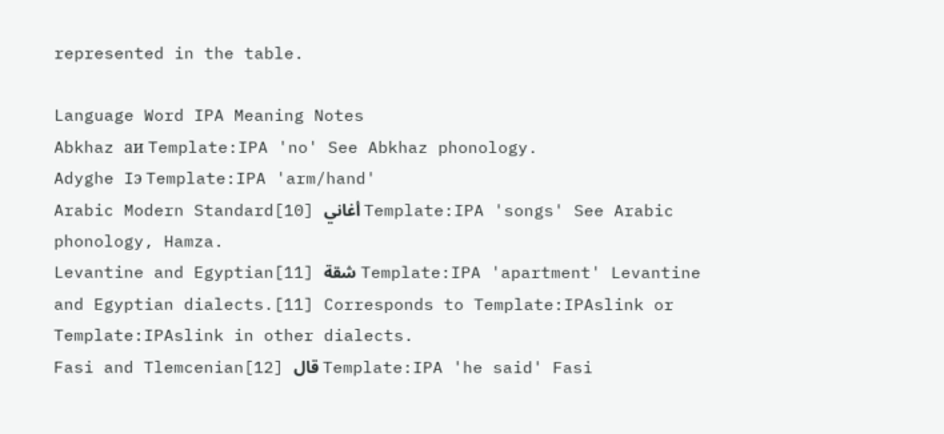represented in the table.

Language Word IPA Meaning Notes
Abkhaz аи Template:IPA 'no' See Abkhaz phonology.
Adyghe Iэ Template:IPA 'arm/hand'
Arabic Modern Standard[10] أغاني Template:IPA 'songs' See Arabic phonology, Hamza.
Levantine and Egyptian[11] شقة Template:IPA 'apartment' Levantine and Egyptian dialects.[11] Corresponds to Template:IPAslink or Template:IPAslink in other dialects.
Fasi and Tlemcenian[12] قال Template:IPA 'he said' Fasi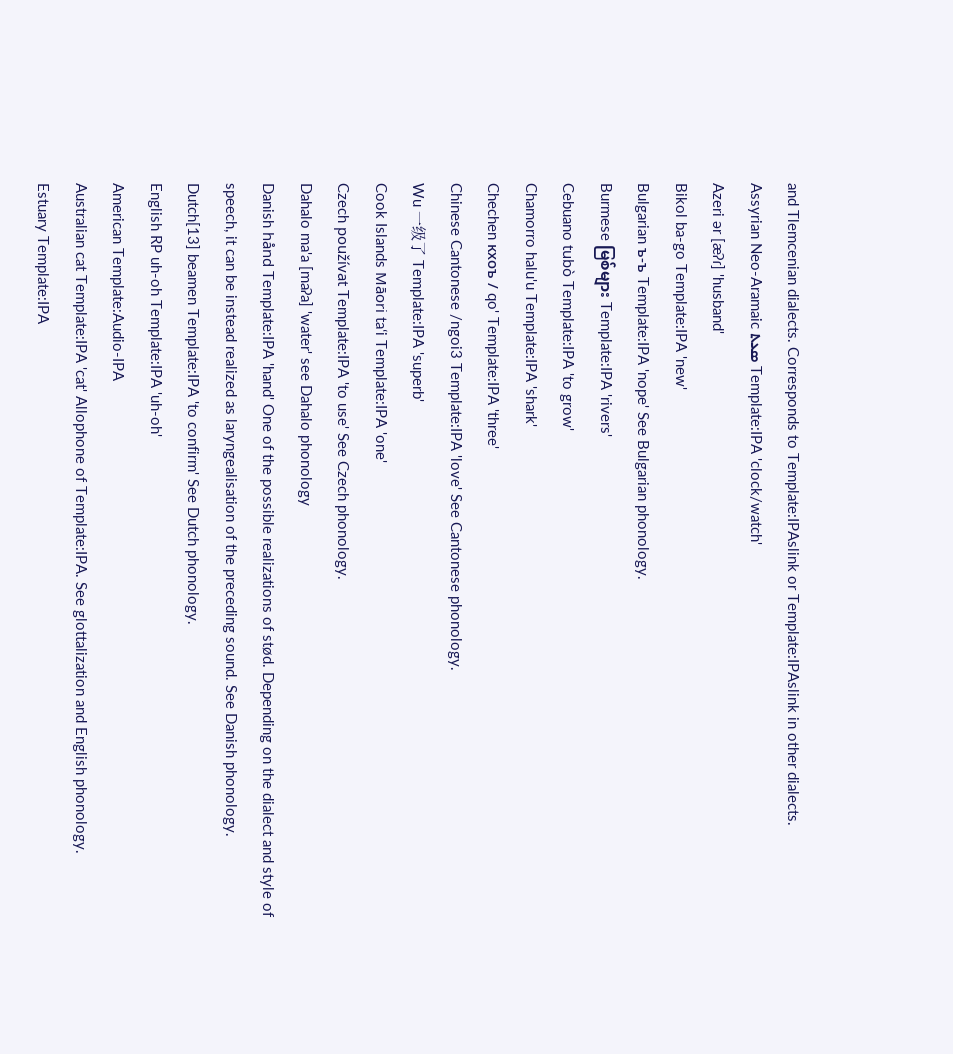and Tlemcenian dialects. Corresponds to Template:IPAslink or Template:IPAslink in other dialects.
Assyrian Neo-Aramaic ܣܥܬ Template:IPA 'clock/watch'
Azeri ər [æʔɾ] 'husband'
Bikol ba-go Template:IPA 'new'
Bulgarian ъ-ъ Template:IPA 'nope' See Bulgarian phonology.
Burmese မြစ်များ Template:IPA 'rivers'
Cebuano tubò Template:IPA 'to grow'
Chamorro halu'u Template:IPA 'shark'
Chechen кхоъ / qo' Template:IPA 'three'
Chinese Cantonese /ngoi3 Template:IPA 'love' See Cantonese phonology.
Wu 一级了 Template:IPA 'superb'
Cook Islands Māori taʻi Template:IPA 'one'
Czech používat Template:IPA 'to use' See Czech phonology.
Dahalo ma'a [maʔa] 'water' see Dahalo phonology
Danish hånd Template:IPA 'hand' One of the possible realizations of stød. Depending on the dialect and style of speech, it can be instead realized as laryngealisation of the preceding sound. See Danish phonology.
Dutch[13] beamen Template:IPA 'to confirm' See Dutch phonology.
English RP uh-oh Template:IPA 'uh-oh'
American Template:Audio-IPA
Australian cat Template:IPA 'cat' Allophone of Template:IPA. See glottalization and English phonology.
Estuary Template:IPA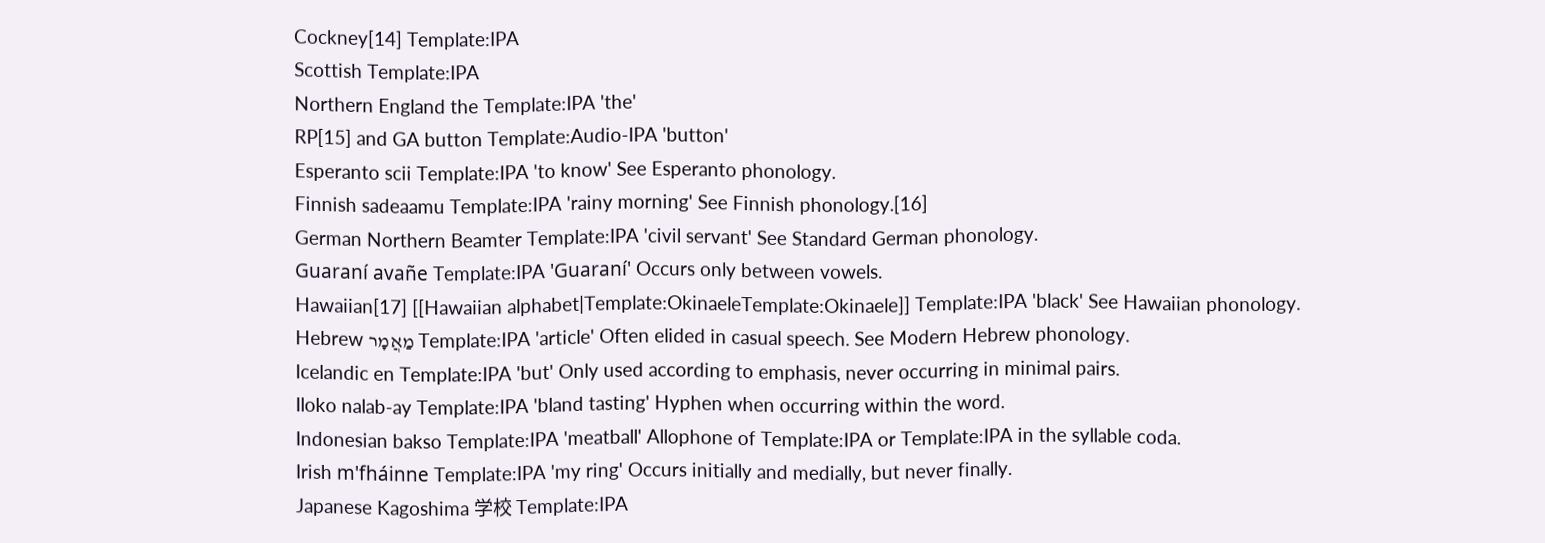Cockney[14] Template:IPA
Scottish Template:IPA
Northern England the Template:IPA 'the'
RP[15] and GA button Template:Audio-IPA 'button'
Esperanto scii Template:IPA 'to know' See Esperanto phonology.
Finnish sadeaamu Template:IPA 'rainy morning' See Finnish phonology.[16]
German Northern Beamter Template:IPA 'civil servant' See Standard German phonology.
Guaraní avañe Template:IPA 'Guaraní' Occurs only between vowels.
Hawaiian[17] [[Hawaiian alphabet|Template:OkinaeleTemplate:Okinaele]] Template:IPA 'black' See Hawaiian phonology.
Hebrew מַאֲמָר Template:IPA 'article' Often elided in casual speech. See Modern Hebrew phonology.
Icelandic en Template:IPA 'but' Only used according to emphasis, never occurring in minimal pairs.
Iloko nalab-ay Template:IPA 'bland tasting' Hyphen when occurring within the word.
Indonesian bakso Template:IPA 'meatball' Allophone of Template:IPA or Template:IPA in the syllable coda.
Irish m'fháinne Template:IPA 'my ring' Occurs initially and medially, but never finally.
Japanese Kagoshima 学校 Template:IPA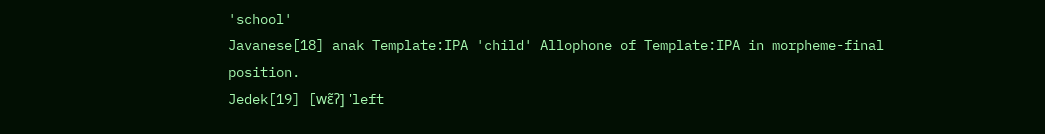'school'
Javanese[18] anak Template:IPA 'child' Allophone of Template:IPA in morpheme-final position.
Jedek[19] [wɛ̃ʔ] 'left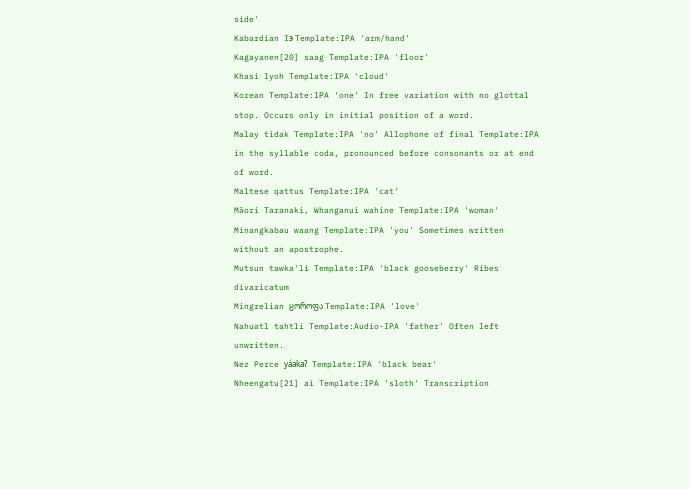side'
Kabardian Iэ Template:IPA 'arm/hand'
Kagayanen[20] saag Template:IPA 'floor'
Khasi lyoh Template:IPA 'cloud'
Korean Template:IPA 'one' In free variation with no glottal stop. Occurs only in initial position of a word.
Malay tidak Template:IPA 'no' Allophone of final Template:IPA in the syllable coda, pronounced before consonants or at end of word.
Maltese qattus Template:IPA 'cat'
Māori Taranaki, Whanganui wahine Template:IPA 'woman'
Minangkabau waang Template:IPA 'you' Sometimes written without an apostrophe.
Mutsun tawka'li Template:IPA 'black gooseberry' Ribes divaricatum
Mingrelian ჸოროფა Template:IPA 'love'
Nahuatl tahtli Template:Audio-IPA 'father' Often left unwritten.
Nez Perce yáakaʔ Template:IPA 'black bear'
Nheengatu[21] ai Template:IPA 'sloth' Transcription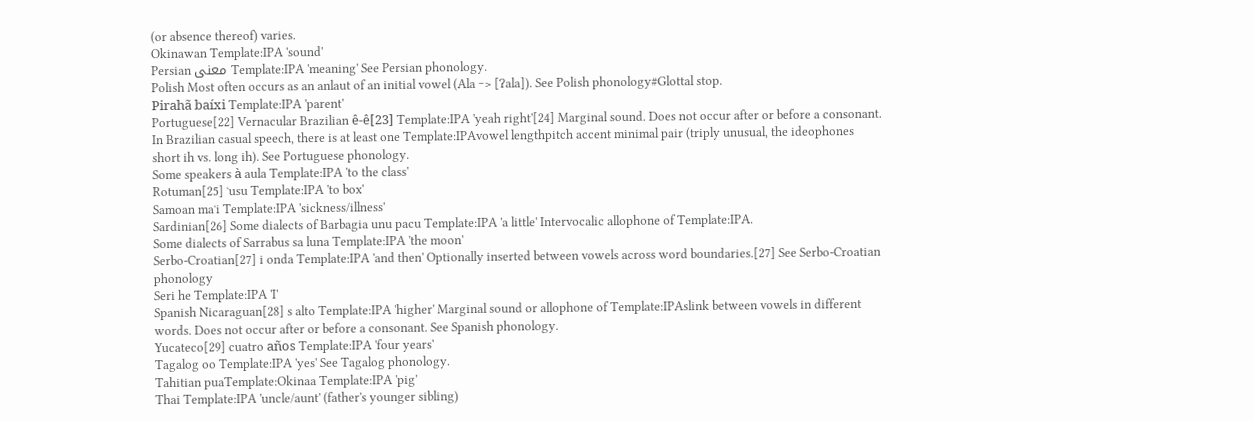(or absence thereof) varies.
Okinawan Template:IPA 'sound'
Persian معنی Template:IPA 'meaning' See Persian phonology.
Polish Most often occurs as an anlaut of an initial vowel (Ala ‒> [Ɂala]). See Polish phonology#Glottal stop.
Pirahã baíxi Template:IPA 'parent'
Portuguese[22] Vernacular Brazilian ê-ê[23] Template:IPA 'yeah right'[24] Marginal sound. Does not occur after or before a consonant. In Brazilian casual speech, there is at least one Template:IPAvowel lengthpitch accent minimal pair (triply unusual, the ideophones short ih vs. long ih). See Portuguese phonology.
Some speakers à aula Template:IPA 'to the class'
Rotuman[25] ʻusu Template:IPA 'to box'
Samoan maʻi Template:IPA 'sickness/illness'
Sardinian[26] Some dialects of Barbagia unu pacu Template:IPA 'a little' Intervocalic allophone of Template:IPA.
Some dialects of Sarrabus sa luna Template:IPA 'the moon'
Serbo-Croatian[27] i onda Template:IPA 'and then' Optionally inserted between vowels across word boundaries.[27] See Serbo-Croatian phonology
Seri he Template:IPA 'I'
Spanish Nicaraguan[28] s alto Template:IPA 'higher' Marginal sound or allophone of Template:IPAslink between vowels in different words. Does not occur after or before a consonant. See Spanish phonology.
Yucateco[29] cuatro años Template:IPA 'four years'
Tagalog oo Template:IPA 'yes' See Tagalog phonology.
Tahitian puaTemplate:Okinaa Template:IPA 'pig'
Thai Template:IPA 'uncle/aunt' (father's younger sibling)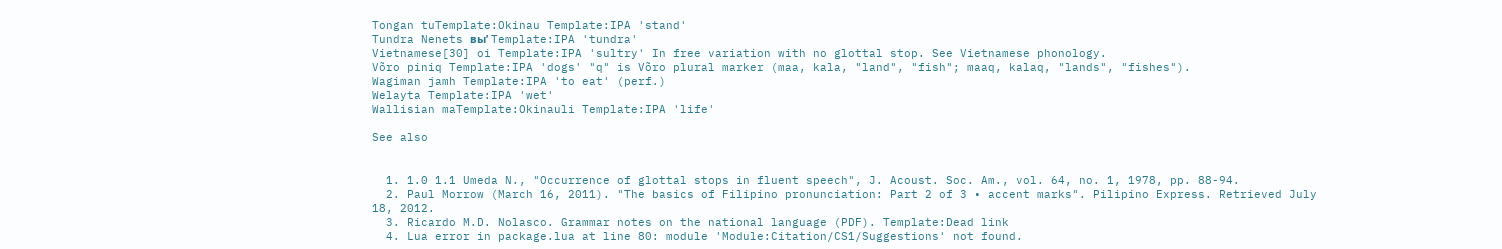Tongan tuTemplate:Okinau Template:IPA 'stand'
Tundra Nenets выʼ Template:IPA 'tundra'
Vietnamese[30] oi Template:IPA 'sultry' In free variation with no glottal stop. See Vietnamese phonology.
Võro piniq Template:IPA 'dogs' "q" is Võro plural marker (maa, kala, "land", "fish"; maaq, kalaq, "lands", "fishes").
Wagiman jamh Template:IPA 'to eat' (perf.)
Welayta Template:IPA 'wet'
Wallisian maTemplate:Okinauli Template:IPA 'life'

See also


  1. 1.0 1.1 Umeda N., "Occurrence of glottal stops in fluent speech", J. Acoust. Soc. Am., vol. 64, no. 1, 1978, pp. 88-94.
  2. Paul Morrow (March 16, 2011). "The basics of Filipino pronunciation: Part 2 of 3 • accent marks". Pilipino Express. Retrieved July 18, 2012.
  3. Ricardo M.D. Nolasco. Grammar notes on the national language (PDF). Template:Dead link
  4. Lua error in package.lua at line 80: module 'Module:Citation/CS1/Suggestions' not found.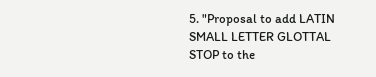5. "Proposal to add LATIN SMALL LETTER GLOTTAL STOP to the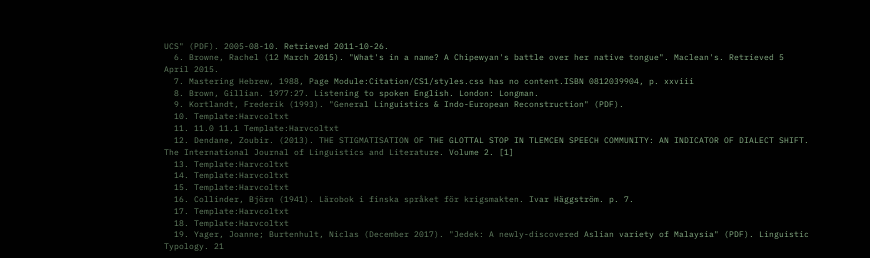UCS" (PDF). 2005-08-10. Retrieved 2011-10-26.
  6. Browne, Rachel (12 March 2015). "What's in a name? A Chipewyan's battle over her native tongue". Maclean's. Retrieved 5 April 2015.
  7. Mastering Hebrew, 1988, Page Module:Citation/CS1/styles.css has no content.ISBN 0812039904, p. xxviii
  8. Brown, Gillian. 1977:27. Listening to spoken English. London: Longman.
  9. Kortlandt, Frederik (1993). "General Linguistics & Indo-European Reconstruction" (PDF).
  10. Template:Harvcoltxt
  11. 11.0 11.1 Template:Harvcoltxt
  12. Dendane, Zoubir. (2013). THE STIGMATISATION OF THE GLOTTAL STOP IN TLEMCEN SPEECH COMMUNITY: AN INDICATOR OF DIALECT SHIFT. The International Journal of Linguistics and Literature. Volume 2. [1]
  13. Template:Harvcoltxt
  14. Template:Harvcoltxt
  15. Template:Harvcoltxt
  16. Collinder, Björn (1941). Lärobok i finska språket för krigsmakten. Ivar Häggström. p. 7.
  17. Template:Harvcoltxt
  18. Template:Harvcoltxt
  19. Yager, Joanne; Burtenhult, Niclas (December 2017). "Jedek: A newly-discovered Aslian variety of Malaysia" (PDF). Linguistic Typology. 21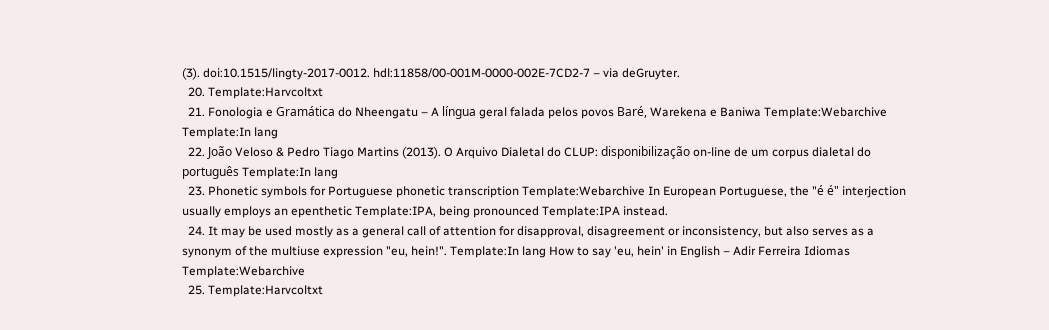(3). doi:10.1515/lingty-2017-0012. hdl:11858/00-001M-0000-002E-7CD2-7 – via deGruyter.
  20. Template:Harvcoltxt
  21. Fonologia e Gramática do Nheengatu – A língua geral falada pelos povos Baré, Warekena e Baniwa Template:Webarchive Template:In lang
  22. João Veloso & Pedro Tiago Martins (2013). O Arquivo Dialetal do CLUP: disponibilização on-line de um corpus dialetal do português Template:In lang
  23. Phonetic symbols for Portuguese phonetic transcription Template:Webarchive In European Portuguese, the "é é" interjection usually employs an epenthetic Template:IPA, being pronounced Template:IPA instead.
  24. It may be used mostly as a general call of attention for disapproval, disagreement or inconsistency, but also serves as a synonym of the multiuse expression "eu, hein!". Template:In lang How to say 'eu, hein' in English – Adir Ferreira Idiomas Template:Webarchive
  25. Template:Harvcoltxt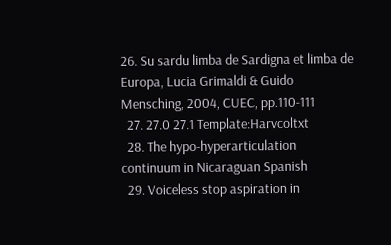26. Su sardu limba de Sardigna et limba de Europa, Lucia Grimaldi & Guido Mensching, 2004, CUEC, pp.110-111
  27. 27.0 27.1 Template:Harvcoltxt
  28. The hypo-hyperarticulation continuum in Nicaraguan Spanish
  29. Voiceless stop aspiration in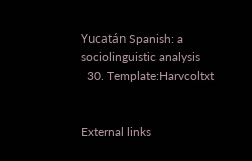Yucatán Spanish: a sociolinguistic analysis
  30. Template:Harvcoltxt


External links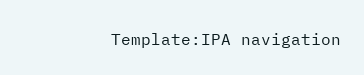Template:IPA navigation